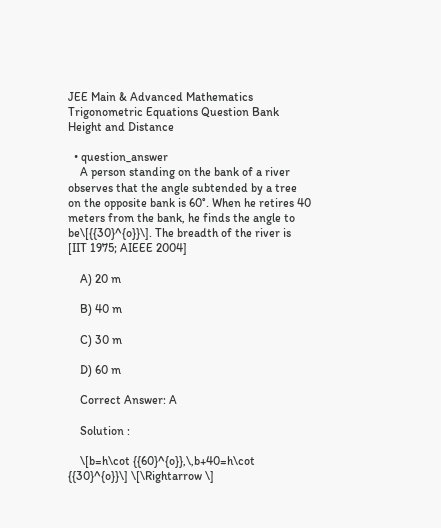JEE Main & Advanced Mathematics Trigonometric Equations Question Bank Height and Distance

  • question_answer
    A person standing on the bank of a river observes that the angle subtended by a tree on the opposite bank is 60°. When he retires 40 meters from the bank, he finds the angle to be\[{{30}^{o}}\]. The breadth of the river is   [IIT 1975; AIEEE 2004]

    A) 20 m

    B) 40 m

    C) 30 m

    D) 60 m

    Correct Answer: A

    Solution :

    \[b=h\cot {{60}^{o}},\,b+40=h\cot {{30}^{o}}\] \[\Rightarrow \]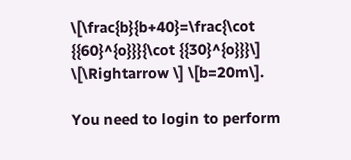\[\frac{b}{b+40}=\frac{\cot {{60}^{o}}}{\cot {{30}^{o}}}\] \[\Rightarrow \] \[b=20m\].

You need to login to perform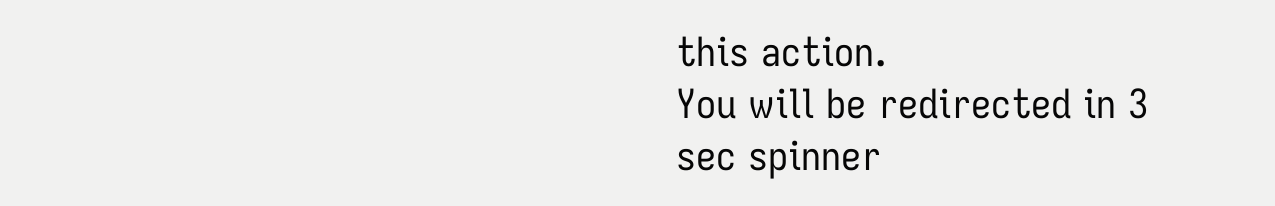this action.
You will be redirected in 3 sec spinner